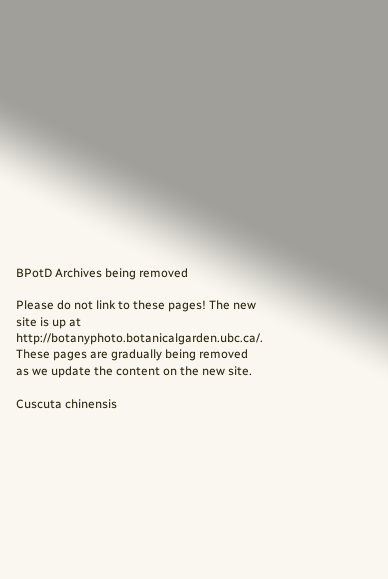BPotD Archives being removed

Please do not link to these pages! The new site is up at http://botanyphoto.botanicalgarden.ubc.ca/. These pages are gradually being removed as we update the content on the new site.

Cuscuta chinensis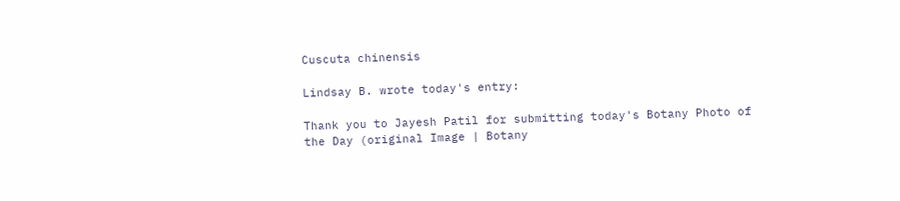Cuscuta chinensis

Lindsay B. wrote today's entry:

Thank you to Jayesh Patil for submitting today's Botany Photo of the Day (original Image | Botany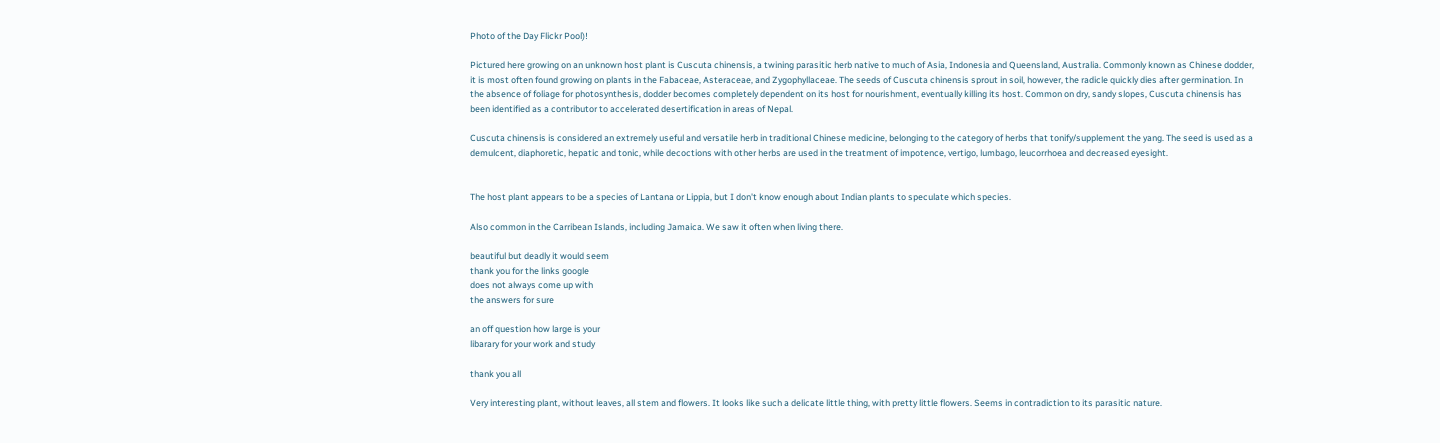Photo of the Day Flickr Pool)!

Pictured here growing on an unknown host plant is Cuscuta chinensis, a twining parasitic herb native to much of Asia, Indonesia and Queensland, Australia. Commonly known as Chinese dodder, it is most often found growing on plants in the Fabaceae, Asteraceae, and Zygophyllaceae. The seeds of Cuscuta chinensis sprout in soil, however, the radicle quickly dies after germination. In the absence of foliage for photosynthesis, dodder becomes completely dependent on its host for nourishment, eventually killing its host. Common on dry, sandy slopes, Cuscuta chinensis has been identified as a contributor to accelerated desertification in areas of Nepal.

Cuscuta chinensis is considered an extremely useful and versatile herb in traditional Chinese medicine, belonging to the category of herbs that tonify/supplement the yang. The seed is used as a demulcent, diaphoretic, hepatic and tonic, while decoctions with other herbs are used in the treatment of impotence, vertigo, lumbago, leucorrhoea and decreased eyesight.


The host plant appears to be a species of Lantana or Lippia, but I don't know enough about Indian plants to speculate which species.

Also common in the Carribean Islands, including Jamaica. We saw it often when living there.

beautiful but deadly it would seem
thank you for the links google
does not always come up with
the answers for sure

an off question how large is your
libarary for your work and study

thank you all

Very interesting plant, without leaves, all stem and flowers. It looks like such a delicate little thing, with pretty little flowers. Seems in contradiction to its parasitic nature.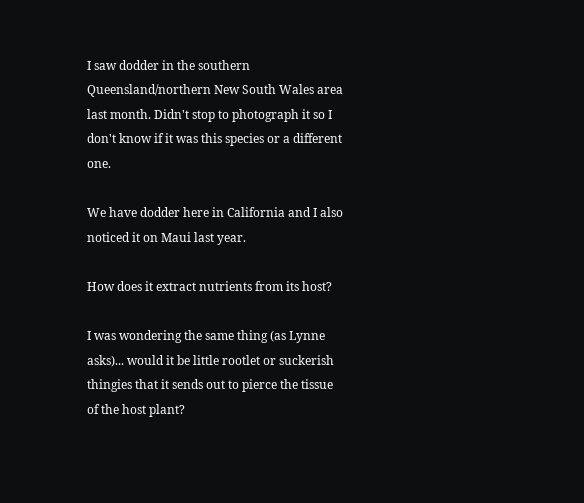I saw dodder in the southern Queensland/northern New South Wales area last month. Didn't stop to photograph it so I don't know if it was this species or a different one.

We have dodder here in California and I also noticed it on Maui last year.

How does it extract nutrients from its host?

I was wondering the same thing (as Lynne asks)... would it be little rootlet or suckerish thingies that it sends out to pierce the tissue of the host plant?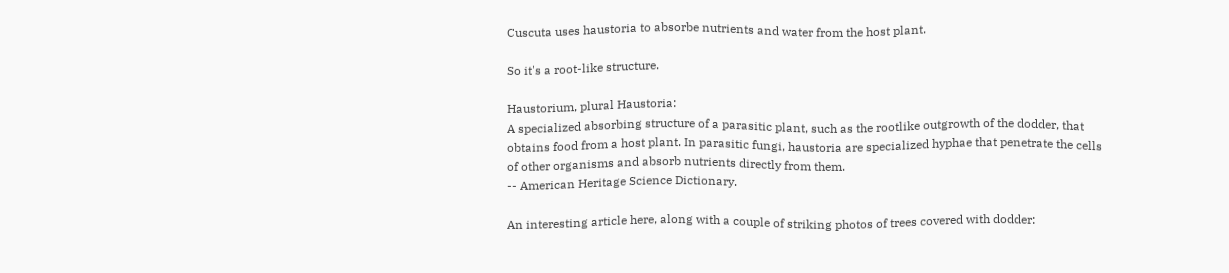Cuscuta uses haustoria to absorbe nutrients and water from the host plant.

So it's a root-like structure.

Haustorium, plural Haustoria:
A specialized absorbing structure of a parasitic plant, such as the rootlike outgrowth of the dodder, that obtains food from a host plant. In parasitic fungi, haustoria are specialized hyphae that penetrate the cells of other organisms and absorb nutrients directly from them.
-- American Heritage Science Dictionary.

An interesting article here, along with a couple of striking photos of trees covered with dodder: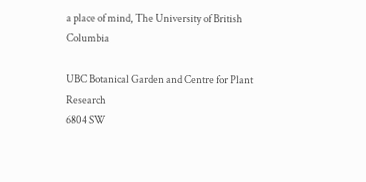a place of mind, The University of British Columbia

UBC Botanical Garden and Centre for Plant Research
6804 SW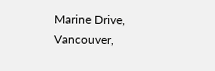Marine Drive, Vancouver,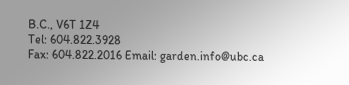B.C., V6T 1Z4
Tel: 604.822.3928
Fax: 604.822.2016 Email: garden.info@ubc.ca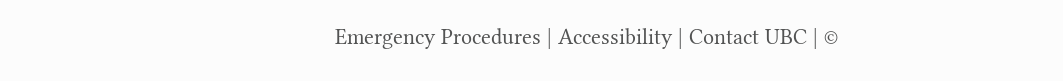Emergency Procedures | Accessibility | Contact UBC | ©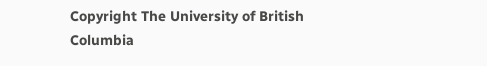Copyright The University of British Columbia